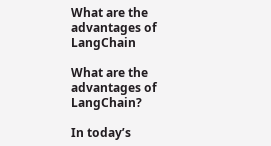What are the advantages of LangChain

What are the advantages of LangChain?

In today’s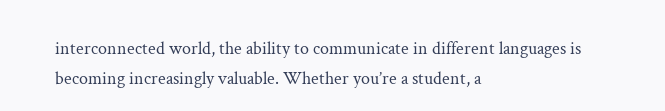interconnected world, the ability to communicate in different languages is becoming increasingly valuable. Whether you’re a student, a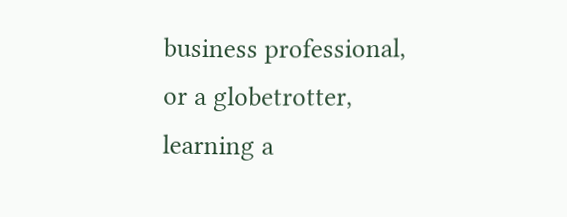business professional, or a globetrotter, learning a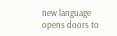new language opens doors to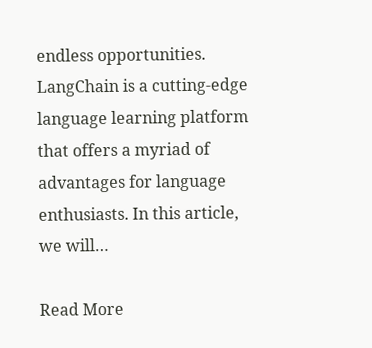endless opportunities. LangChain is a cutting-edge language learning platform that offers a myriad of advantages for language enthusiasts. In this article, we will…

Read More